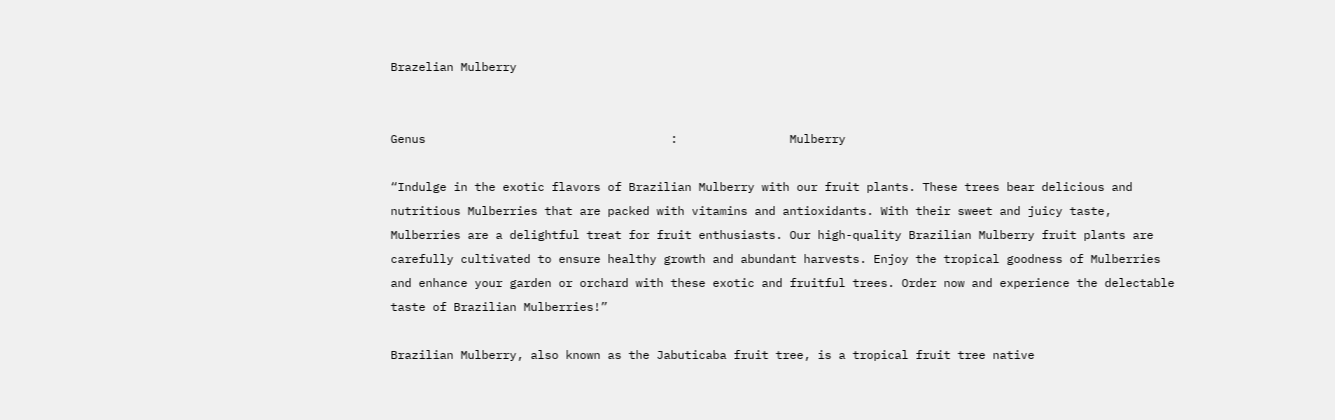Brazelian Mulberry


Genus                                   :                Mulberry

“Indulge in the exotic flavors of Brazilian Mulberry with our fruit plants. These trees bear delicious and nutritious Mulberries that are packed with vitamins and antioxidants. With their sweet and juicy taste, Mulberries are a delightful treat for fruit enthusiasts. Our high-quality Brazilian Mulberry fruit plants are carefully cultivated to ensure healthy growth and abundant harvests. Enjoy the tropical goodness of Mulberries and enhance your garden or orchard with these exotic and fruitful trees. Order now and experience the delectable taste of Brazilian Mulberries!”

Brazilian Mulberry, also known as the Jabuticaba fruit tree, is a tropical fruit tree native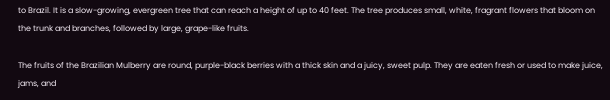to Brazil. It is a slow-growing, evergreen tree that can reach a height of up to 40 feet. The tree produces small, white, fragrant flowers that bloom on the trunk and branches, followed by large, grape-like fruits.

The fruits of the Brazilian Mulberry are round, purple-black berries with a thick skin and a juicy, sweet pulp. They are eaten fresh or used to make juice, jams, and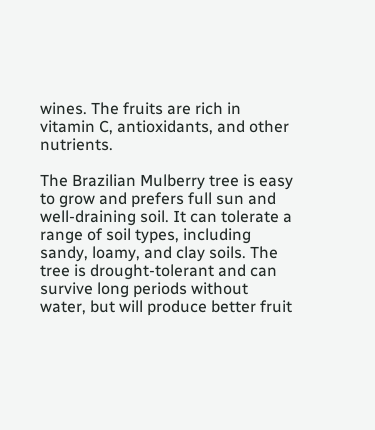wines. The fruits are rich in vitamin C, antioxidants, and other nutrients.

The Brazilian Mulberry tree is easy to grow and prefers full sun and well-draining soil. It can tolerate a range of soil types, including sandy, loamy, and clay soils. The tree is drought-tolerant and can survive long periods without water, but will produce better fruit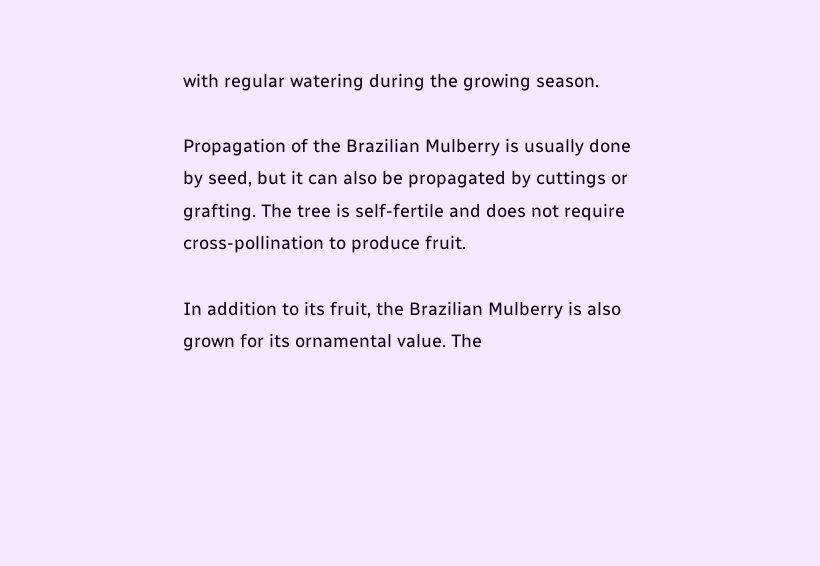with regular watering during the growing season.

Propagation of the Brazilian Mulberry is usually done by seed, but it can also be propagated by cuttings or grafting. The tree is self-fertile and does not require cross-pollination to produce fruit.

In addition to its fruit, the Brazilian Mulberry is also grown for its ornamental value. The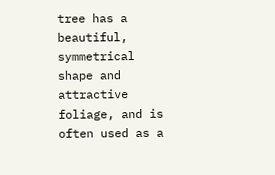tree has a beautiful, symmetrical shape and attractive foliage, and is often used as a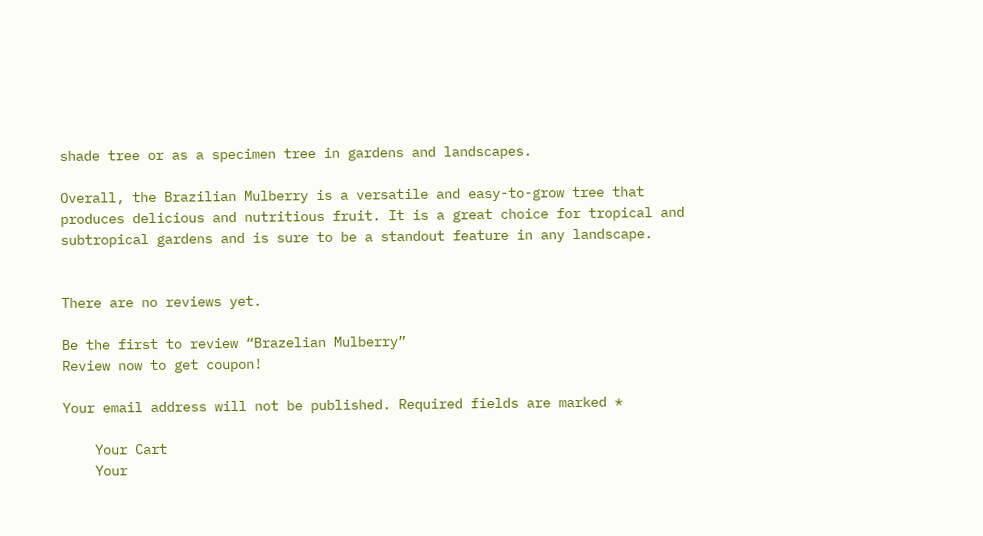shade tree or as a specimen tree in gardens and landscapes.

Overall, the Brazilian Mulberry is a versatile and easy-to-grow tree that produces delicious and nutritious fruit. It is a great choice for tropical and subtropical gardens and is sure to be a standout feature in any landscape.


There are no reviews yet.

Be the first to review “Brazelian Mulberry”
Review now to get coupon!

Your email address will not be published. Required fields are marked *

    Your Cart
    Your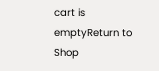cart is emptyReturn to Shop